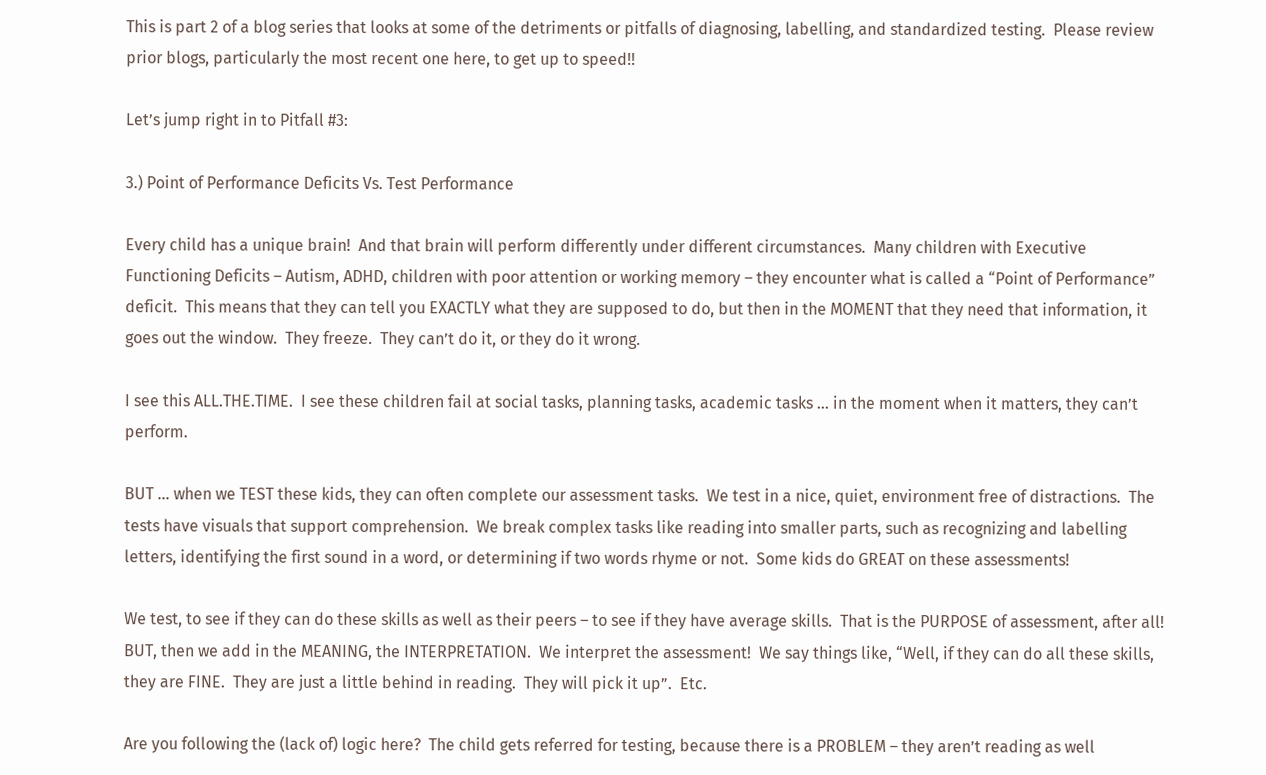This is part 2 of a blog series that looks at some of the detriments or pitfalls of diagnosing, labelling, and standardized testing.  Please review prior blogs, particularly the most recent one here, to get up to speed!!

Let’s jump right in to Pitfall #3:

3.) Point of Performance Deficits Vs. Test Performance

Every child has a unique brain!  And that brain will perform differently under different circumstances.  Many children with Executive Functioning Deficits – Autism, ADHD, children with poor attention or working memory – they encounter what is called a “Point of Performance” deficit.  This means that they can tell you EXACTLY what they are supposed to do, but then in the MOMENT that they need that information, it goes out the window.  They freeze.  They can’t do it, or they do it wrong.

I see this ALL.THE.TIME.  I see these children fail at social tasks, planning tasks, academic tasks … in the moment when it matters, they can’t perform.

BUT … when we TEST these kids, they can often complete our assessment tasks.  We test in a nice, quiet, environment free of distractions.  The tests have visuals that support comprehension.  We break complex tasks like reading into smaller parts, such as recognizing and labelling letters, identifying the first sound in a word, or determining if two words rhyme or not.  Some kids do GREAT on these assessments!

We test, to see if they can do these skills as well as their peers – to see if they have average skills.  That is the PURPOSE of assessment, after all!  BUT, then we add in the MEANING, the INTERPRETATION.  We interpret the assessment!  We say things like, “Well, if they can do all these skills, they are FINE.  They are just a little behind in reading.  They will pick it up”.  Etc.

Are you following the (lack of) logic here?  The child gets referred for testing, because there is a PROBLEM – they aren’t reading as well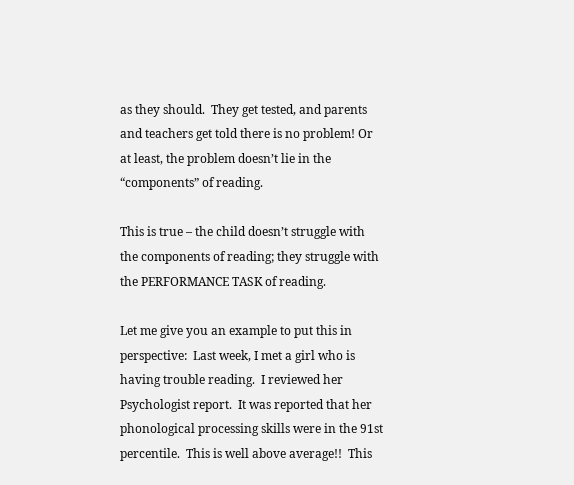as they should.  They get tested, and parents and teachers get told there is no problem! Or at least, the problem doesn’t lie in the “components” of reading.

This is true – the child doesn’t struggle with the components of reading; they struggle with the PERFORMANCE TASK of reading.

Let me give you an example to put this in perspective:  Last week, I met a girl who is having trouble reading.  I reviewed her Psychologist report.  It was reported that her phonological processing skills were in the 91st percentile.  This is well above average!!  This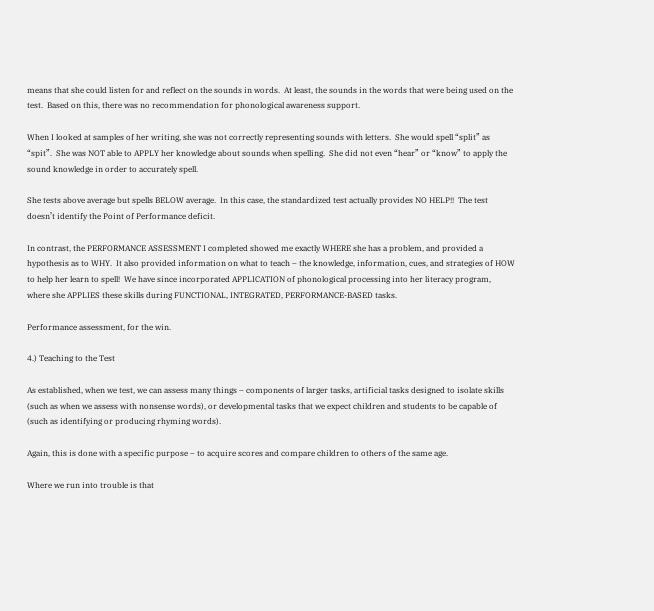means that she could listen for and reflect on the sounds in words.  At least, the sounds in the words that were being used on the test.  Based on this, there was no recommendation for phonological awareness support.

When I looked at samples of her writing, she was not correctly representing sounds with letters.  She would spell “split” as “spit”.  She was NOT able to APPLY her knowledge about sounds when spelling.  She did not even “hear” or “know” to apply the sound knowledge in order to accurately spell.

She tests above average but spells BELOW average.  In this case, the standardized test actually provides NO HELP!!  The test doesn’t identify the Point of Performance deficit.

In contrast, the PERFORMANCE ASSESSMENT I completed showed me exactly WHERE she has a problem, and provided a hypothesis as to WHY.  It also provided information on what to teach – the knowledge, information, cues, and strategies of HOW to help her learn to spell!  We have since incorporated APPLICATION of phonological processing into her literacy program, where she APPLIES these skills during FUNCTIONAL, INTEGRATED, PERFORMANCE-BASED tasks.

Performance assessment, for the win.

4.) Teaching to the Test

As established, when we test, we can assess many things – components of larger tasks, artificial tasks designed to isolate skills (such as when we assess with nonsense words), or developmental tasks that we expect children and students to be capable of (such as identifying or producing rhyming words).

Again, this is done with a specific purpose – to acquire scores and compare children to others of the same age.

Where we run into trouble is that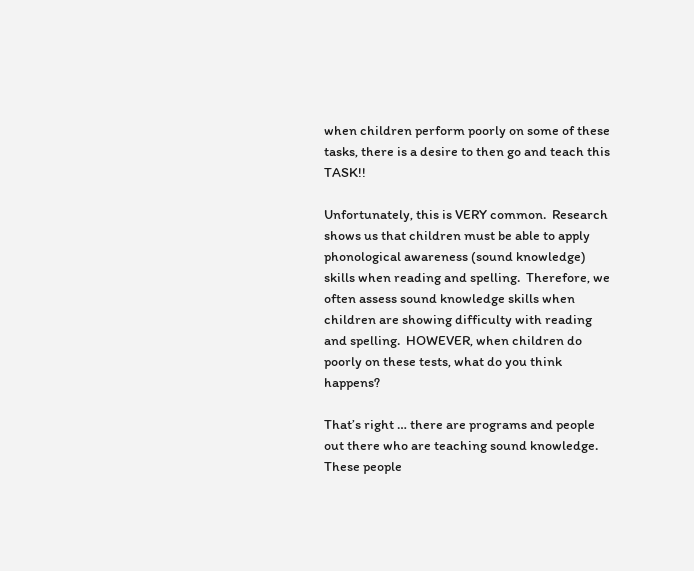when children perform poorly on some of these tasks, there is a desire to then go and teach this TASK!!

Unfortunately, this is VERY common.  Research shows us that children must be able to apply phonological awareness (sound knowledge) skills when reading and spelling.  Therefore, we often assess sound knowledge skills when children are showing difficulty with reading and spelling.  HOWEVER, when children do poorly on these tests, what do you think happens?

That’s right … there are programs and people out there who are teaching sound knowledge.  These people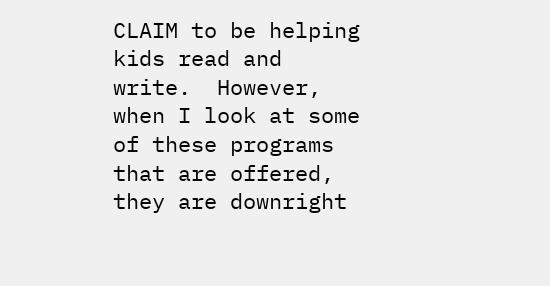CLAIM to be helping kids read and write.  However, when I look at some of these programs that are offered, they are downright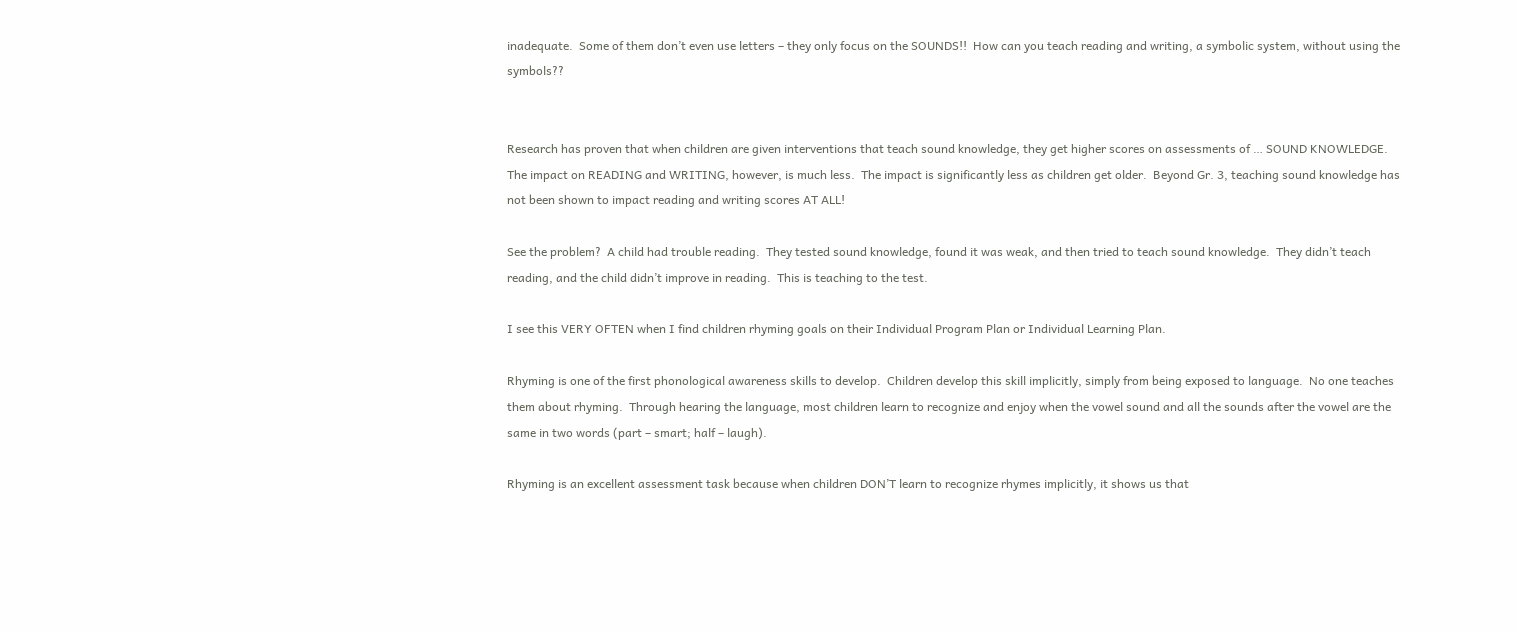inadequate.  Some of them don’t even use letters – they only focus on the SOUNDS!!  How can you teach reading and writing, a symbolic system, without using the symbols??


Research has proven that when children are given interventions that teach sound knowledge, they get higher scores on assessments of … SOUND KNOWLEDGE.  The impact on READING and WRITING, however, is much less.  The impact is significantly less as children get older.  Beyond Gr. 3, teaching sound knowledge has not been shown to impact reading and writing scores AT ALL!

See the problem?  A child had trouble reading.  They tested sound knowledge, found it was weak, and then tried to teach sound knowledge.  They didn’t teach reading, and the child didn’t improve in reading.  This is teaching to the test.

I see this VERY OFTEN when I find children rhyming goals on their Individual Program Plan or Individual Learning Plan.

Rhyming is one of the first phonological awareness skills to develop.  Children develop this skill implicitly, simply from being exposed to language.  No one teaches them about rhyming.  Through hearing the language, most children learn to recognize and enjoy when the vowel sound and all the sounds after the vowel are the same in two words (part – smart; half – laugh).

Rhyming is an excellent assessment task because when children DON’T learn to recognize rhymes implicitly, it shows us that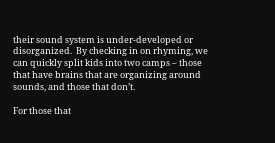their sound system is under-developed or disorganized.  By checking in on rhyming, we can quickly split kids into two camps – those that have brains that are organizing around sounds, and those that don’t.

For those that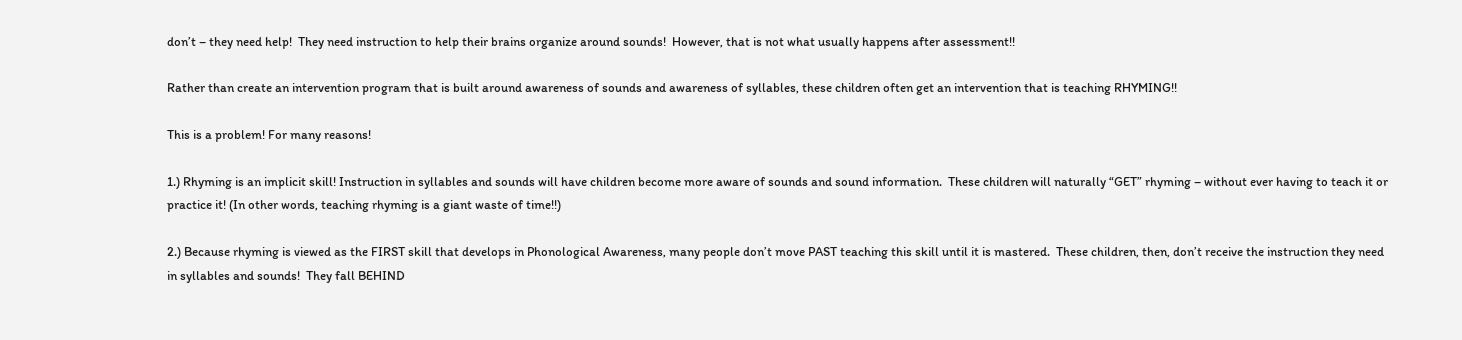don’t – they need help!  They need instruction to help their brains organize around sounds!  However, that is not what usually happens after assessment!!

Rather than create an intervention program that is built around awareness of sounds and awareness of syllables, these children often get an intervention that is teaching RHYMING!!

This is a problem! For many reasons!

1.) Rhyming is an implicit skill! Instruction in syllables and sounds will have children become more aware of sounds and sound information.  These children will naturally “GET” rhyming – without ever having to teach it or practice it! (In other words, teaching rhyming is a giant waste of time!!)

2.) Because rhyming is viewed as the FIRST skill that develops in Phonological Awareness, many people don’t move PAST teaching this skill until it is mastered.  These children, then, don’t receive the instruction they need in syllables and sounds!  They fall BEHIND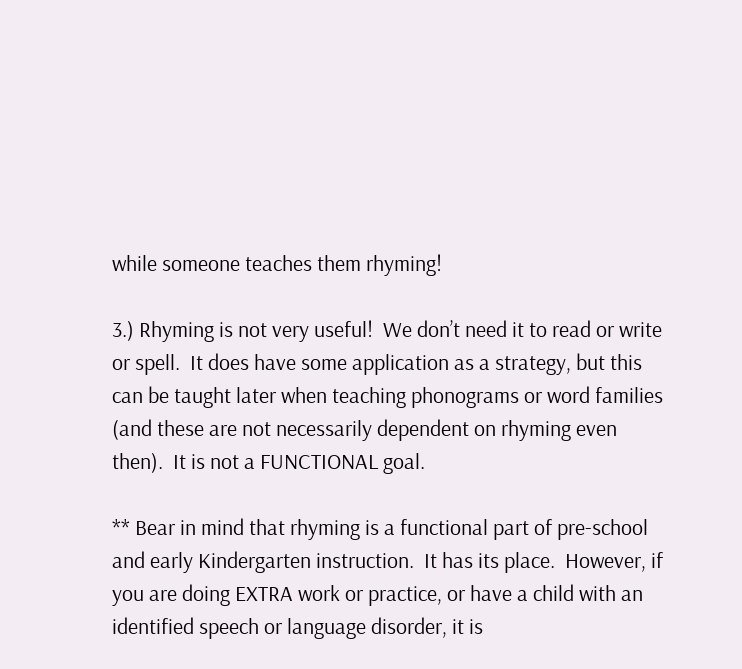while someone teaches them rhyming!

3.) Rhyming is not very useful!  We don’t need it to read or write or spell.  It does have some application as a strategy, but this can be taught later when teaching phonograms or word families (and these are not necessarily dependent on rhyming even then).  It is not a FUNCTIONAL goal.

** Bear in mind that rhyming is a functional part of pre-school and early Kindergarten instruction.  It has its place.  However, if you are doing EXTRA work or practice, or have a child with an identified speech or language disorder, it is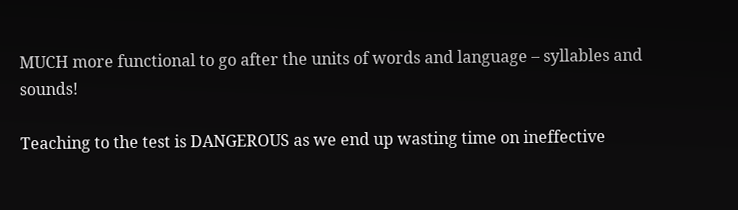MUCH more functional to go after the units of words and language – syllables and sounds!

Teaching to the test is DANGEROUS as we end up wasting time on ineffective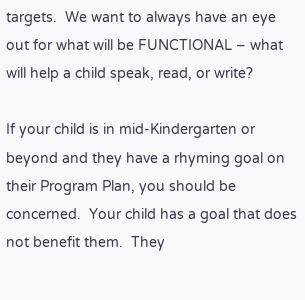targets.  We want to always have an eye out for what will be FUNCTIONAL – what will help a child speak, read, or write?

If your child is in mid-Kindergarten or beyond and they have a rhyming goal on their Program Plan, you should be concerned.  Your child has a goal that does not benefit them.  They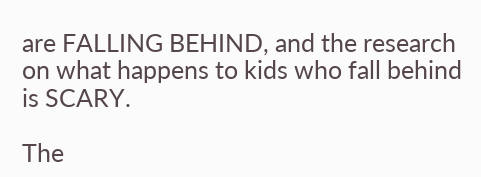are FALLING BEHIND, and the research on what happens to kids who fall behind is SCARY.

The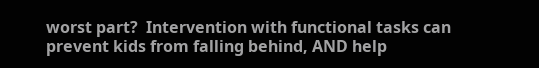worst part?  Intervention with functional tasks can prevent kids from falling behind, AND help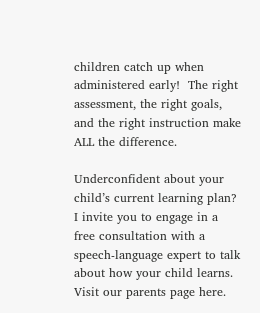children catch up when administered early!  The right assessment, the right goals, and the right instruction make ALL the difference.

Underconfident about your child’s current learning plan?  I invite you to engage in a free consultation with a speech-language expert to talk about how your child learns.  Visit our parents page here.